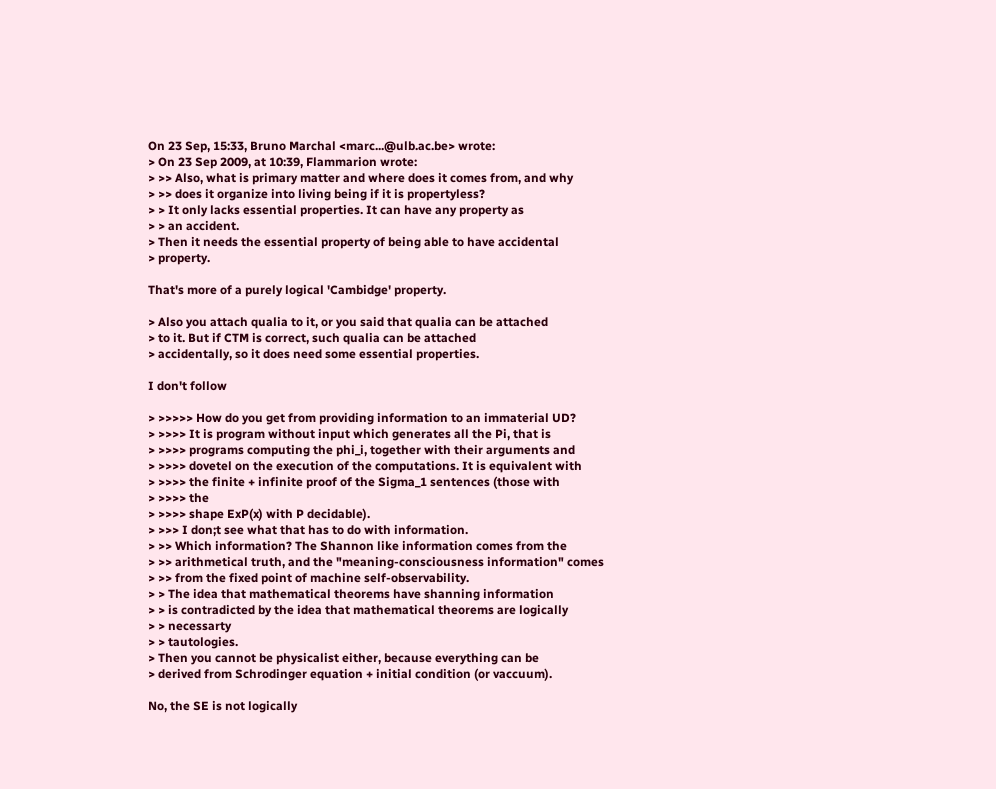On 23 Sep, 15:33, Bruno Marchal <marc...@ulb.ac.be> wrote:
> On 23 Sep 2009, at 10:39, Flammarion wrote:
> >> Also, what is primary matter and where does it comes from, and why
> >> does it organize into living being if it is propertyless?
> > It only lacks essential properties. It can have any property as
> > an accident.
> Then it needs the essential property of being able to have accidental
> property.

That's more of a purely logical 'Cambidge' property.

> Also you attach qualia to it, or you said that qualia can be attached
> to it. But if CTM is correct, such qualia can be attached
> accidentally, so it does need some essential properties.

I don't follow

> >>>>> How do you get from providing information to an immaterial UD?
> >>>> It is program without input which generates all the Pi, that is
> >>>> programs computing the phi_i, together with their arguments and
> >>>> dovetel on the execution of the computations. It is equivalent with
> >>>> the finite + infinite proof of the Sigma_1 sentences (those with
> >>>> the
> >>>> shape ExP(x) with P decidable).
> >>> I don;t see what that has to do with information.
> >> Which information? The Shannon like information comes from the
> >> arithmetical truth, and the "meaning-consciousness information" comes
> >> from the fixed point of machine self-observability.
> > The idea that mathematical theorems have shanning information
> > is contradicted by the idea that mathematical theorems are logically
> > necessarty
> > tautologies.
> Then you cannot be physicalist either, because everything can be
> derived from Schrodinger equation + initial condition (or vaccuum).

No, the SE is not logically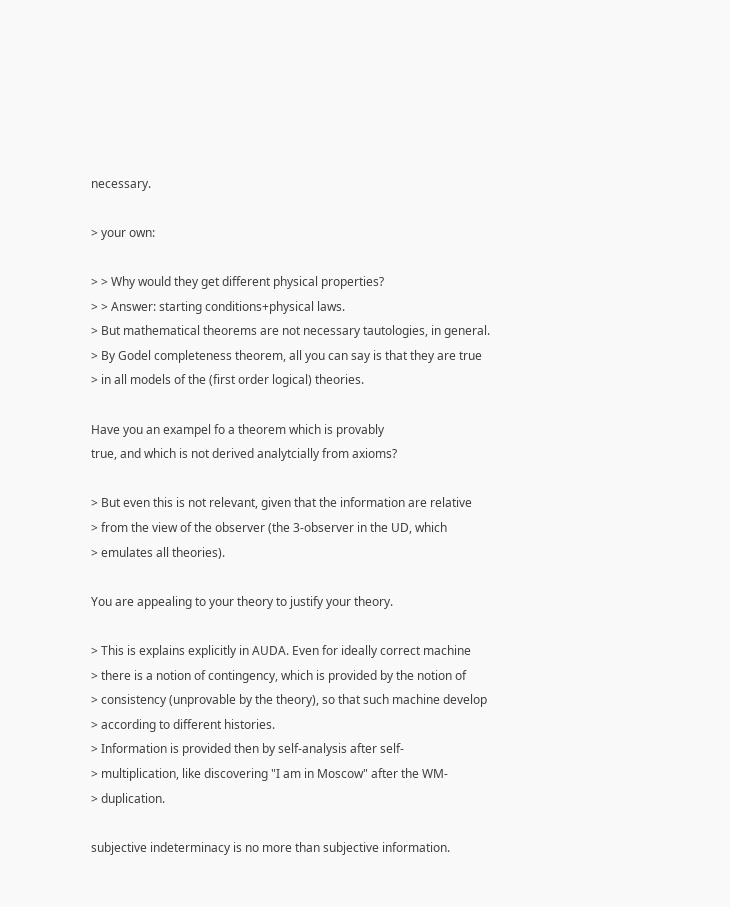necessary.

> your own:

> > Why would they get different physical properties?
> > Answer: starting conditions+physical laws.
> But mathematical theorems are not necessary tautologies, in general.
> By Godel completeness theorem, all you can say is that they are true
> in all models of the (first order logical) theories.

Have you an exampel fo a theorem which is provably
true, and which is not derived analytcially from axioms?

> But even this is not relevant, given that the information are relative
> from the view of the observer (the 3-observer in the UD, which
> emulates all theories).

You are appealing to your theory to justify your theory.

> This is explains explicitly in AUDA. Even for ideally correct machine
> there is a notion of contingency, which is provided by the notion of
> consistency (unprovable by the theory), so that such machine develop
> according to different histories.
> Information is provided then by self-analysis after self-
> multiplication, like discovering "I am in Moscow" after the WM-
> duplication.

subjective indeterminacy is no more than subjective information.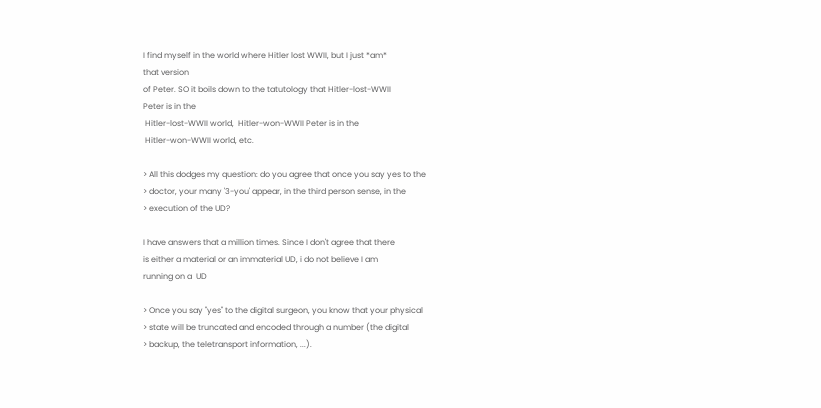I find myself in the world where Hitler lost WWII, but I just *am*
that version
of Peter. SO it boils down to the tatutology that Hitler-lost-WWII
Peter is in the
 Hitler-lost-WWII world,  Hitler-won-WWII Peter is in the
 Hitler-won-WWII world, etc.

> All this dodges my question: do you agree that once you say yes to the
> doctor, your many '3-you' appear, in the third person sense, in the
> execution of the UD?

I have answers that a million times. Since I don't agree that there
is either a material or an immaterial UD, i do not believe I am
running on a  UD

> Once you say "yes" to the digital surgeon, you know that your physical
> state will be truncated and encoded through a number (the digital
> backup, the teletransport information, ...).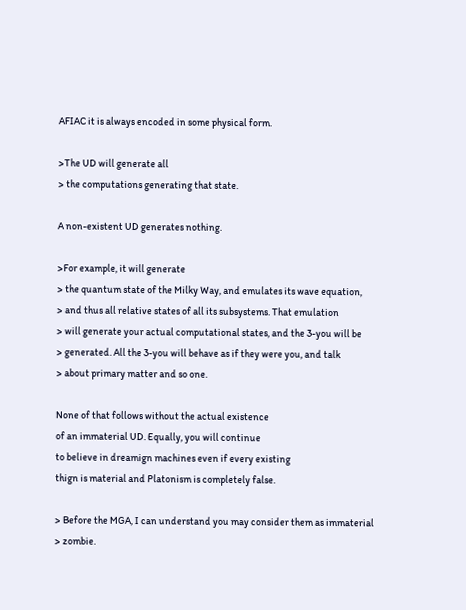AFIAC it is always encoded in some physical form.

>The UD will generate all
> the computations generating that state.

A non-existent UD generates nothing.

>For example, it will generate
> the quantum state of the Milky Way, and emulates its wave equation,
> and thus all relative states of all its subsystems. That emulation
> will generate your actual computational states, and the 3-you will be
> generated. All the 3-you will behave as if they were you, and talk
> about primary matter and so one.

None of that follows without the actual existence
of an immaterial UD. Equally, you will continue
to believe in dreamign machines even if every existing
thign is material and Platonism is completely false.

> Before the MGA, I can understand you may consider them as immaterial
> zombie.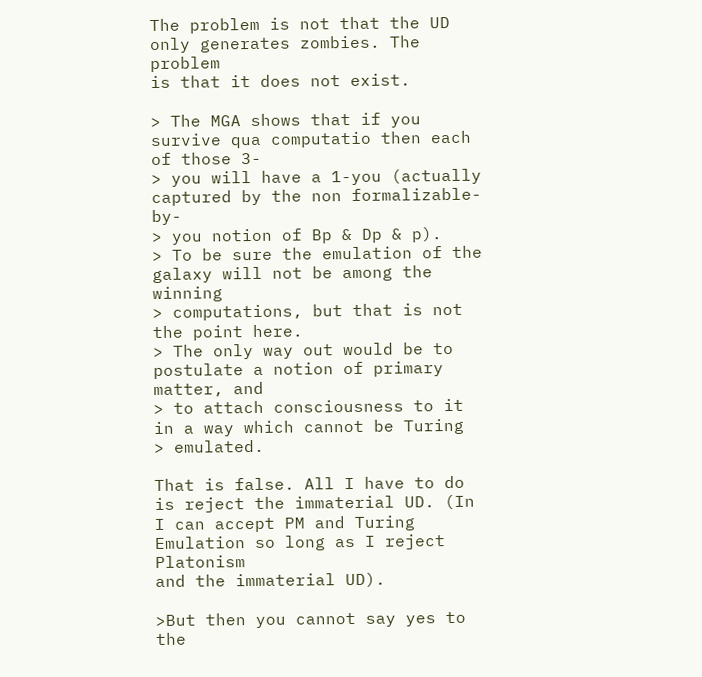The problem is not that the UD only generates zombies. The problem
is that it does not exist.

> The MGA shows that if you survive qua computatio then each of those 3-
> you will have a 1-you (actually captured by the non formalizable-by-
> you notion of Bp & Dp & p).
> To be sure the emulation of the galaxy will not be among the winning
> computations, but that is not the point here.
> The only way out would be to postulate a notion of primary matter, and
> to attach consciousness to it in a way which cannot be Turing
> emulated.

That is false. All I have to do is reject the immaterial UD. (In
I can accept PM and Turing Emulation so long as I reject Platonism
and the immaterial UD).

>But then you cannot say yes to the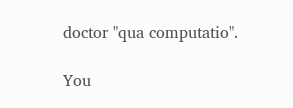doctor "qua computatio".

You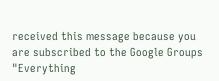received this message because you are subscribed to the Google Groups
"Everything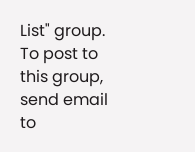List" group.
To post to this group, send email to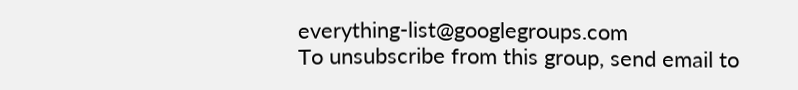everything-list@googlegroups.com
To unsubscribe from this group, send email to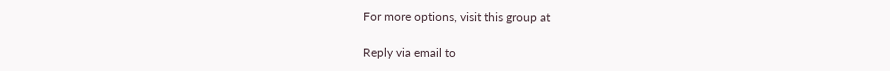For more options, visit this group at

Reply via email to